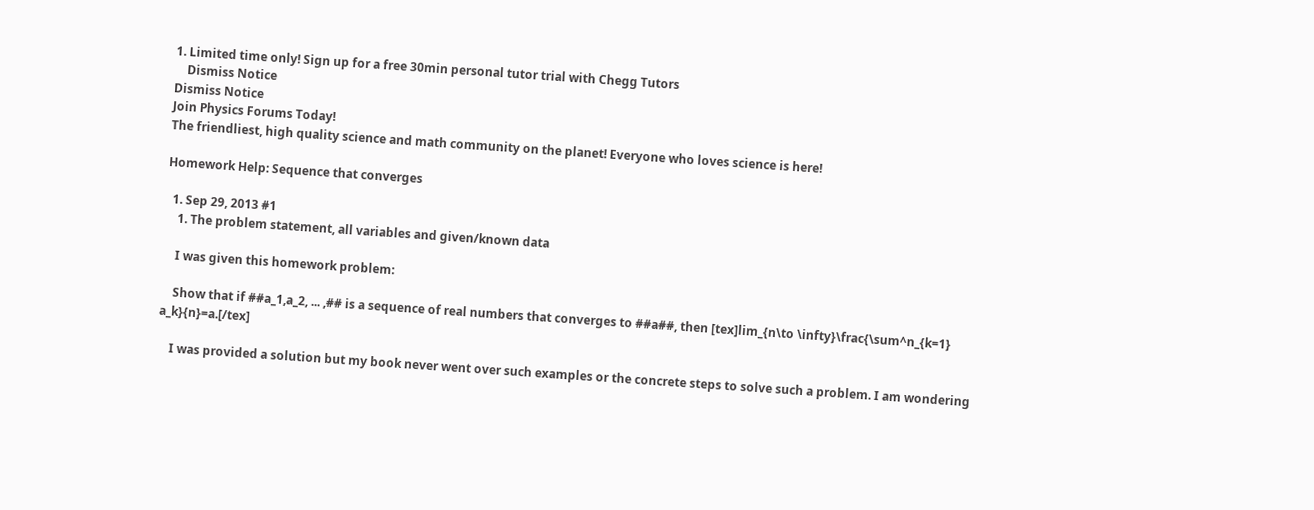1. Limited time only! Sign up for a free 30min personal tutor trial with Chegg Tutors
    Dismiss Notice
Dismiss Notice
Join Physics Forums Today!
The friendliest, high quality science and math community on the planet! Everyone who loves science is here!

Homework Help: Sequence that converges

  1. Sep 29, 2013 #1
    1. The problem statement, all variables and given/known data

    I was given this homework problem:

    Show that if ##a_1,a_2, ... ,## is a sequence of real numbers that converges to ##a##, then [tex]lim_{n\to \infty}\frac{\sum^n_{k=1} a_k}{n}=a.[/tex]

    I was provided a solution but my book never went over such examples or the concrete steps to solve such a problem. I am wondering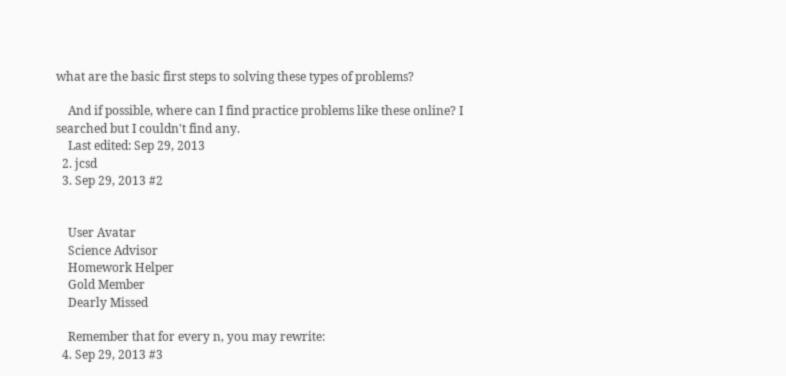what are the basic first steps to solving these types of problems?

    And if possible, where can I find practice problems like these online? I searched but I couldn't find any.
    Last edited: Sep 29, 2013
  2. jcsd
  3. Sep 29, 2013 #2


    User Avatar
    Science Advisor
    Homework Helper
    Gold Member
    Dearly Missed

    Remember that for every n, you may rewrite:
  4. Sep 29, 2013 #3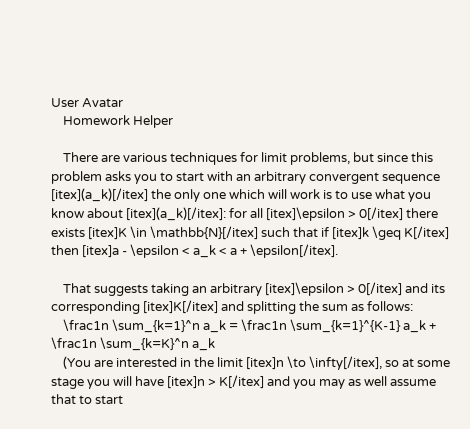User Avatar
    Homework Helper

    There are various techniques for limit problems, but since this problem asks you to start with an arbitrary convergent sequence [itex](a_k)[/itex] the only one which will work is to use what you know about [itex](a_k)[/itex]: for all [itex]\epsilon > 0[/itex] there exists [itex]K \in \mathbb{N}[/itex] such that if [itex]k \geq K[/itex] then [itex]a - \epsilon < a_k < a + \epsilon[/itex].

    That suggests taking an arbitrary [itex]\epsilon > 0[/itex] and its corresponding [itex]K[/itex] and splitting the sum as follows:
    \frac1n \sum_{k=1}^n a_k = \frac1n \sum_{k=1}^{K-1} a_k + \frac1n \sum_{k=K}^n a_k
    (You are interested in the limit [itex]n \to \infty[/itex], so at some stage you will have [itex]n > K[/itex] and you may as well assume that to start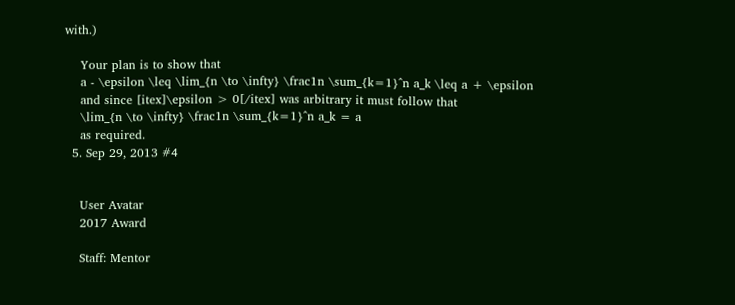with.)

    Your plan is to show that
    a - \epsilon \leq \lim_{n \to \infty} \frac1n \sum_{k=1}^n a_k \leq a + \epsilon
    and since [itex]\epsilon > 0[/itex] was arbitrary it must follow that
    \lim_{n \to \infty} \frac1n \sum_{k=1}^n a_k = a
    as required.
  5. Sep 29, 2013 #4


    User Avatar
    2017 Award

    Staff: Mentor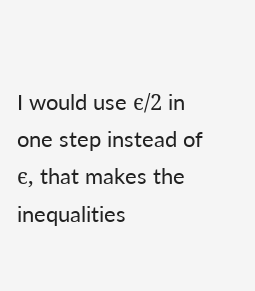I would use ϵ/2 in one step instead of ϵ, that makes the inequalities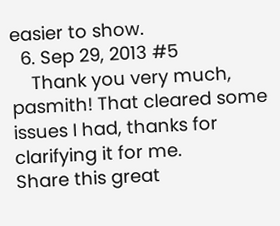easier to show.
  6. Sep 29, 2013 #5
    Thank you very much, pasmith! That cleared some issues I had, thanks for clarifying it for me.
Share this great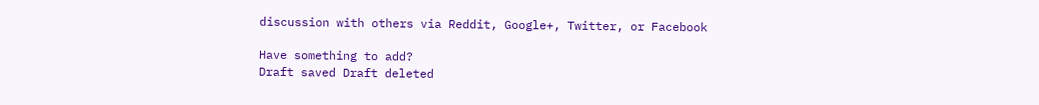discussion with others via Reddit, Google+, Twitter, or Facebook

Have something to add?
Draft saved Draft deleted